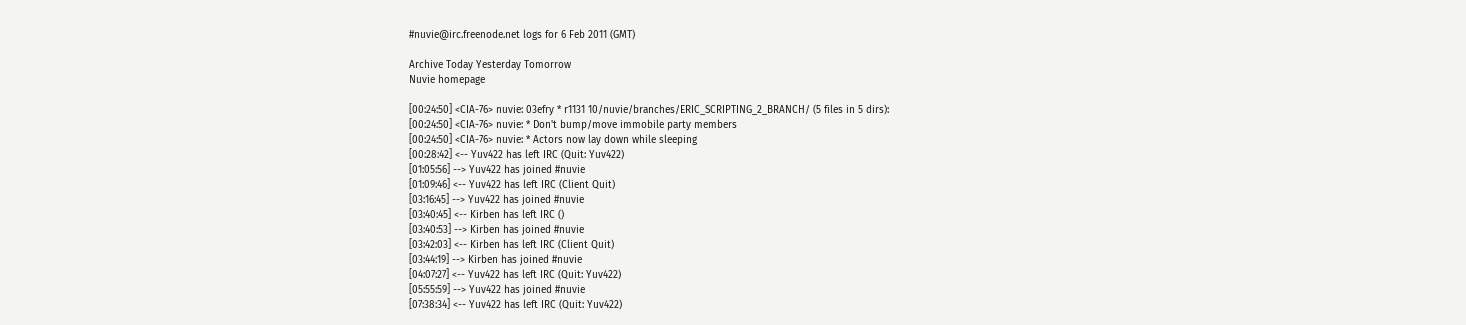#nuvie@irc.freenode.net logs for 6 Feb 2011 (GMT)

Archive Today Yesterday Tomorrow
Nuvie homepage

[00:24:50] <CIA-76> nuvie: 03efry * r1131 10/nuvie/branches/ERIC_SCRIPTING_2_BRANCH/ (5 files in 5 dirs):
[00:24:50] <CIA-76> nuvie: * Don't bump/move immobile party members
[00:24:50] <CIA-76> nuvie: * Actors now lay down while sleeping
[00:28:42] <-- Yuv422 has left IRC (Quit: Yuv422)
[01:05:56] --> Yuv422 has joined #nuvie
[01:09:46] <-- Yuv422 has left IRC (Client Quit)
[03:16:45] --> Yuv422 has joined #nuvie
[03:40:45] <-- Kirben has left IRC ()
[03:40:53] --> Kirben has joined #nuvie
[03:42:03] <-- Kirben has left IRC (Client Quit)
[03:44:19] --> Kirben has joined #nuvie
[04:07:27] <-- Yuv422 has left IRC (Quit: Yuv422)
[05:55:59] --> Yuv422 has joined #nuvie
[07:38:34] <-- Yuv422 has left IRC (Quit: Yuv422)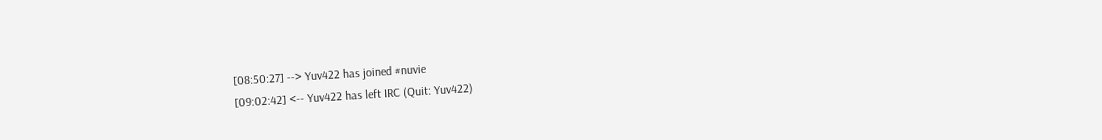[08:50:27] --> Yuv422 has joined #nuvie
[09:02:42] <-- Yuv422 has left IRC (Quit: Yuv422)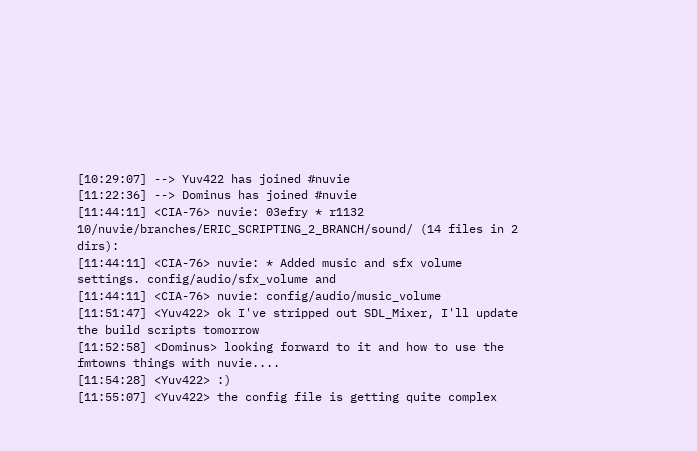[10:29:07] --> Yuv422 has joined #nuvie
[11:22:36] --> Dominus has joined #nuvie
[11:44:11] <CIA-76> nuvie: 03efry * r1132 10/nuvie/branches/ERIC_SCRIPTING_2_BRANCH/sound/ (14 files in 2 dirs):
[11:44:11] <CIA-76> nuvie: * Added music and sfx volume settings. config/audio/sfx_volume and
[11:44:11] <CIA-76> nuvie: config/audio/music_volume
[11:51:47] <Yuv422> ok I've stripped out SDL_Mixer, I'll update the build scripts tomorrow
[11:52:58] <Dominus> looking forward to it and how to use the fmtowns things with nuvie....
[11:54:28] <Yuv422> :)
[11:55:07] <Yuv422> the config file is getting quite complex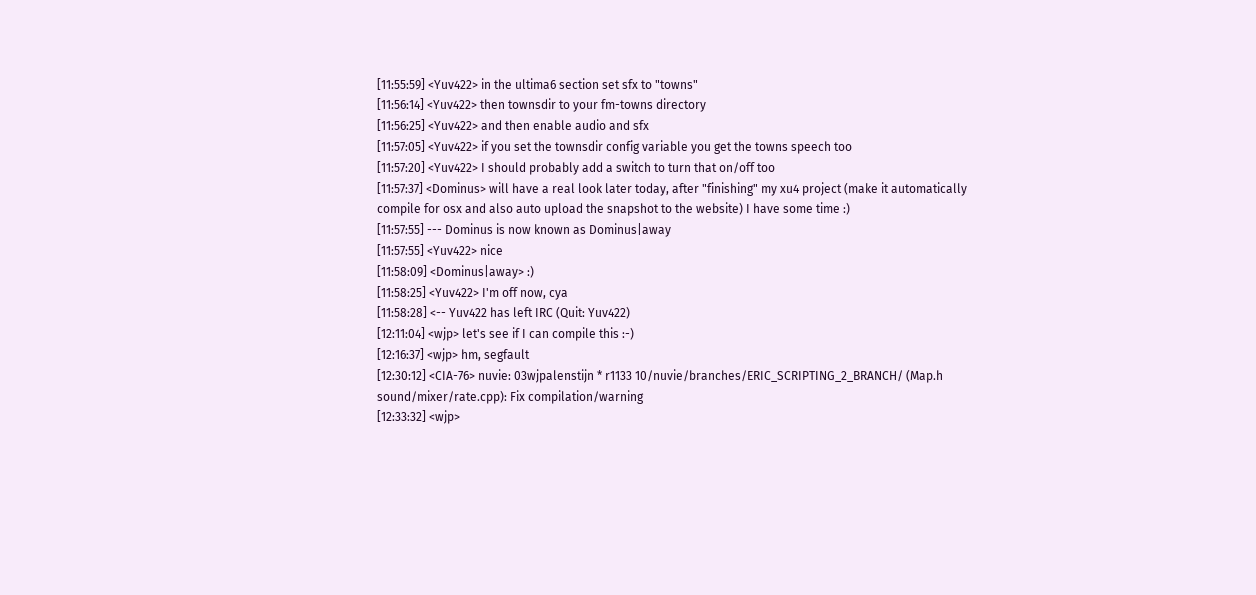[11:55:59] <Yuv422> in the ultima6 section set sfx to "towns"
[11:56:14] <Yuv422> then townsdir to your fm-towns directory
[11:56:25] <Yuv422> and then enable audio and sfx
[11:57:05] <Yuv422> if you set the townsdir config variable you get the towns speech too
[11:57:20] <Yuv422> I should probably add a switch to turn that on/off too
[11:57:37] <Dominus> will have a real look later today, after "finishing" my xu4 project (make it automatically compile for osx and also auto upload the snapshot to the website) I have some time :)
[11:57:55] --- Dominus is now known as Dominus|away
[11:57:55] <Yuv422> nice
[11:58:09] <Dominus|away> :)
[11:58:25] <Yuv422> I'm off now, cya
[11:58:28] <-- Yuv422 has left IRC (Quit: Yuv422)
[12:11:04] <wjp> let's see if I can compile this :-)
[12:16:37] <wjp> hm, segfault
[12:30:12] <CIA-76> nuvie: 03wjpalenstijn * r1133 10/nuvie/branches/ERIC_SCRIPTING_2_BRANCH/ (Map.h sound/mixer/rate.cpp): Fix compilation/warning
[12:33:32] <wjp>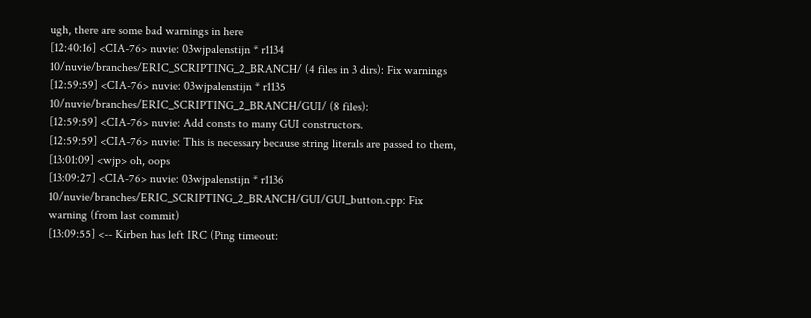ugh, there are some bad warnings in here
[12:40:16] <CIA-76> nuvie: 03wjpalenstijn * r1134 10/nuvie/branches/ERIC_SCRIPTING_2_BRANCH/ (4 files in 3 dirs): Fix warnings
[12:59:59] <CIA-76> nuvie: 03wjpalenstijn * r1135 10/nuvie/branches/ERIC_SCRIPTING_2_BRANCH/GUI/ (8 files):
[12:59:59] <CIA-76> nuvie: Add consts to many GUI constructors.
[12:59:59] <CIA-76> nuvie: This is necessary because string literals are passed to them,
[13:01:09] <wjp> oh, oops
[13:09:27] <CIA-76> nuvie: 03wjpalenstijn * r1136 10/nuvie/branches/ERIC_SCRIPTING_2_BRANCH/GUI/GUI_button.cpp: Fix warning (from last commit)
[13:09:55] <-- Kirben has left IRC (Ping timeout: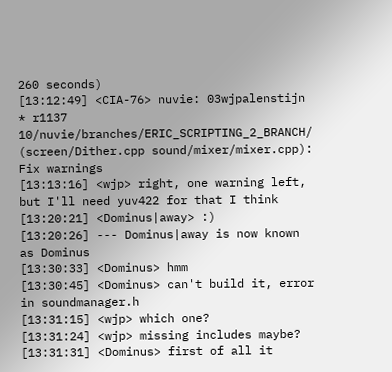260 seconds)
[13:12:49] <CIA-76> nuvie: 03wjpalenstijn * r1137 10/nuvie/branches/ERIC_SCRIPTING_2_BRANCH/ (screen/Dither.cpp sound/mixer/mixer.cpp): Fix warnings
[13:13:16] <wjp> right, one warning left, but I'll need yuv422 for that I think
[13:20:21] <Dominus|away> :)
[13:20:26] --- Dominus|away is now known as Dominus
[13:30:33] <Dominus> hmm
[13:30:45] <Dominus> can't build it, error in soundmanager.h
[13:31:15] <wjp> which one?
[13:31:24] <wjp> missing includes maybe?
[13:31:31] <Dominus> first of all it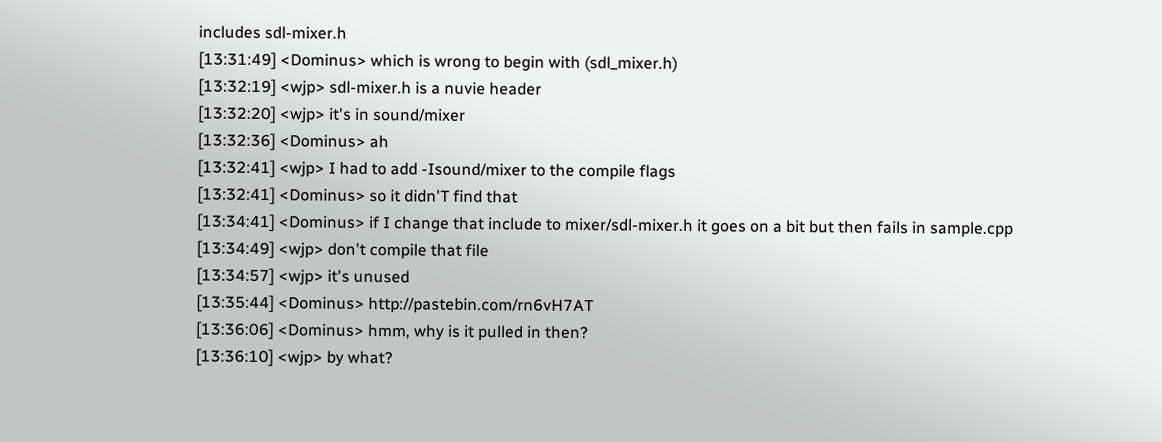includes sdl-mixer.h
[13:31:49] <Dominus> which is wrong to begin with (sdl_mixer.h)
[13:32:19] <wjp> sdl-mixer.h is a nuvie header
[13:32:20] <wjp> it's in sound/mixer
[13:32:36] <Dominus> ah
[13:32:41] <wjp> I had to add -Isound/mixer to the compile flags
[13:32:41] <Dominus> so it didn'T find that
[13:34:41] <Dominus> if I change that include to mixer/sdl-mixer.h it goes on a bit but then fails in sample.cpp
[13:34:49] <wjp> don't compile that file
[13:34:57] <wjp> it's unused
[13:35:44] <Dominus> http://pastebin.com/rn6vH7AT
[13:36:06] <Dominus> hmm, why is it pulled in then?
[13:36:10] <wjp> by what?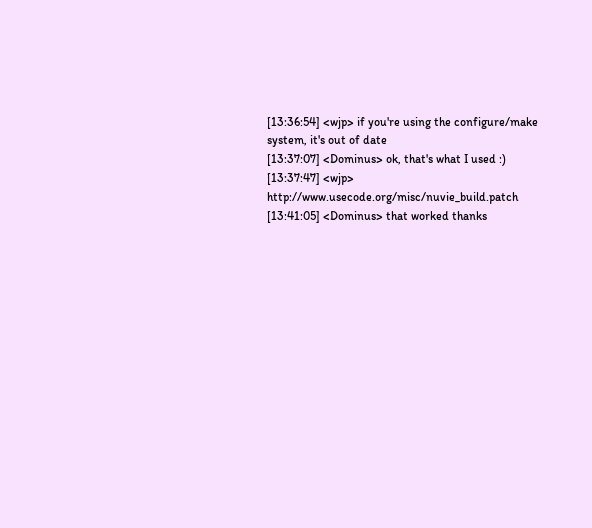[13:36:54] <wjp> if you're using the configure/make system, it's out of date
[13:37:07] <Dominus> ok, that's what I used :)
[13:37:47] <wjp> http://www.usecode.org/misc/nuvie_build.patch
[13:41:05] <Dominus> that worked thanks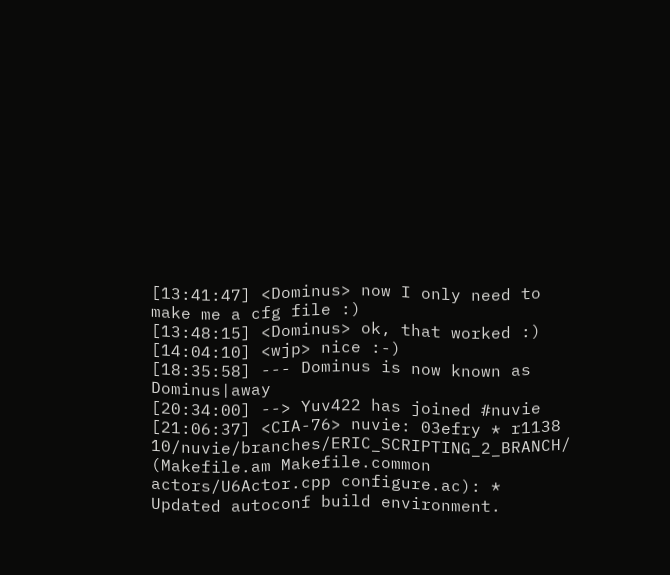[13:41:47] <Dominus> now I only need to make me a cfg file :)
[13:48:15] <Dominus> ok, that worked :)
[14:04:10] <wjp> nice :-)
[18:35:58] --- Dominus is now known as Dominus|away
[20:34:00] --> Yuv422 has joined #nuvie
[21:06:37] <CIA-76> nuvie: 03efry * r1138 10/nuvie/branches/ERIC_SCRIPTING_2_BRANCH/ (Makefile.am Makefile.common actors/U6Actor.cpp configure.ac): * Updated autoconf build environment.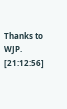Thanks to WJP.
[21:12:56]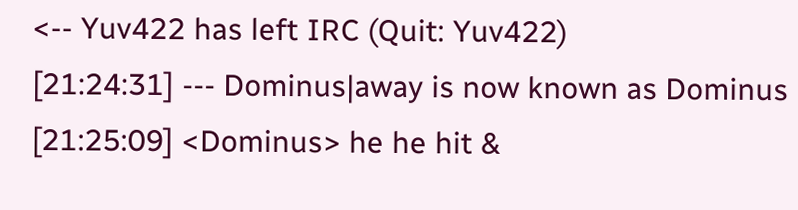<-- Yuv422 has left IRC (Quit: Yuv422)
[21:24:31] --- Dominus|away is now known as Dominus
[21:25:09] <Dominus> he he hit &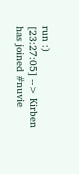run :)
[23:27:05] --> Kirben has joined #nuvie